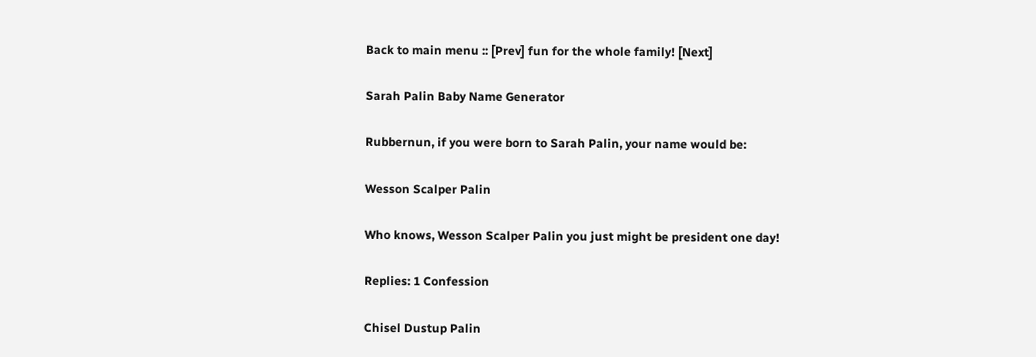Back to main menu :: [Prev] fun for the whole family! [Next]

Sarah Palin Baby Name Generator

Rubbernun, if you were born to Sarah Palin, your name would be:

Wesson Scalper Palin

Who knows, Wesson Scalper Palin you just might be president one day!

Replies: 1 Confession

Chisel Dustup Palin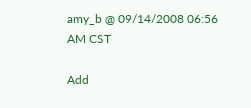amy_b @ 09/14/2008 06:56 AM CST

Add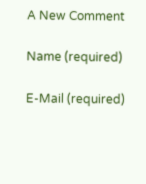A New Comment

Name (required)

E-Mail (required)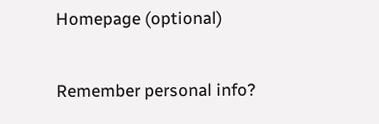Homepage (optional)

Remember personal info?